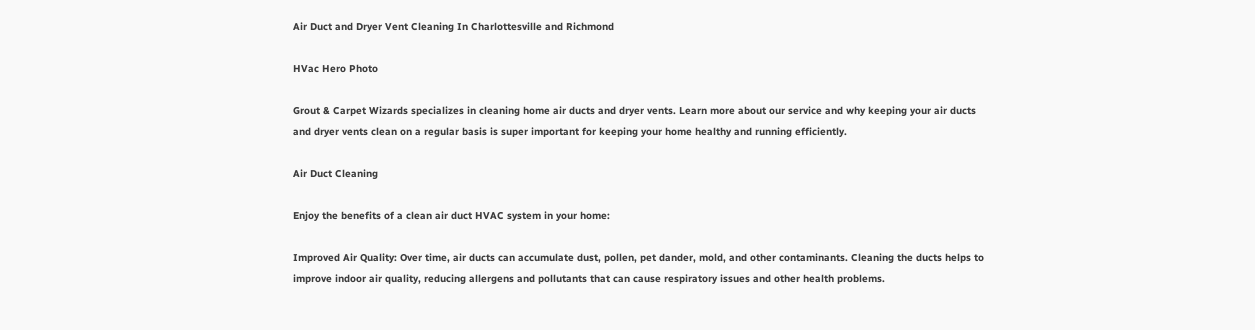Air Duct and Dryer Vent Cleaning In Charlottesville and Richmond

HVac Hero Photo

Grout & Carpet Wizards specializes in cleaning home air ducts and dryer vents. Learn more about our service and why keeping your air ducts and dryer vents clean on a regular basis is super important for keeping your home healthy and running efficiently.

Air Duct Cleaning

Enjoy the benefits of a clean air duct HVAC system in your home:

Improved Air Quality: Over time, air ducts can accumulate dust, pollen, pet dander, mold, and other contaminants. Cleaning the ducts helps to improve indoor air quality, reducing allergens and pollutants that can cause respiratory issues and other health problems.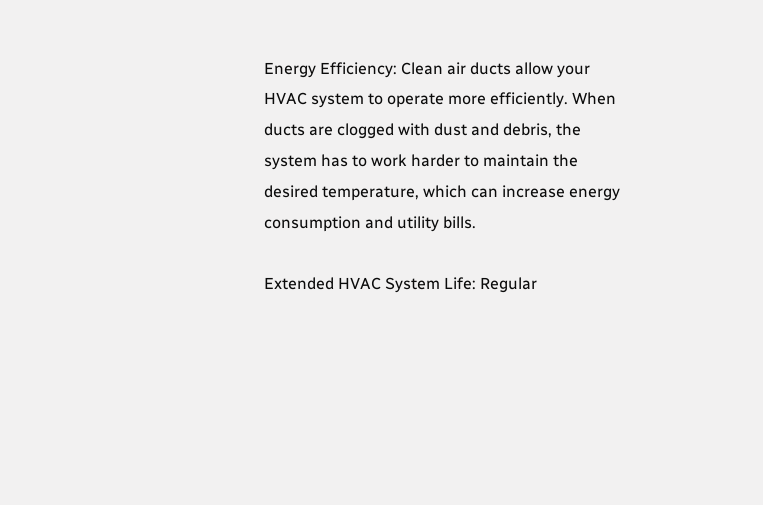Energy Efficiency: Clean air ducts allow your HVAC system to operate more efficiently. When ducts are clogged with dust and debris, the system has to work harder to maintain the desired temperature, which can increase energy consumption and utility bills.

Extended HVAC System Life: Regular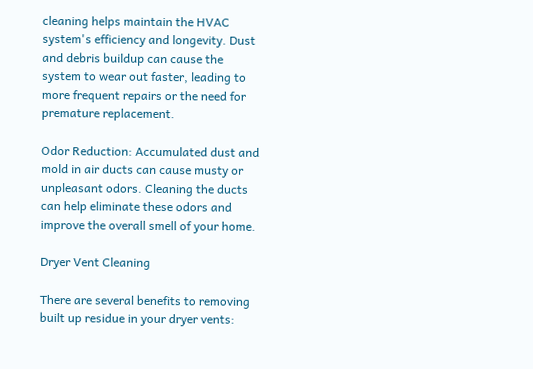cleaning helps maintain the HVAC system's efficiency and longevity. Dust and debris buildup can cause the system to wear out faster, leading to more frequent repairs or the need for premature replacement.

Odor Reduction: Accumulated dust and mold in air ducts can cause musty or unpleasant odors. Cleaning the ducts can help eliminate these odors and improve the overall smell of your home.

Dryer Vent Cleaning

There are several benefits to removing built up residue in your dryer vents: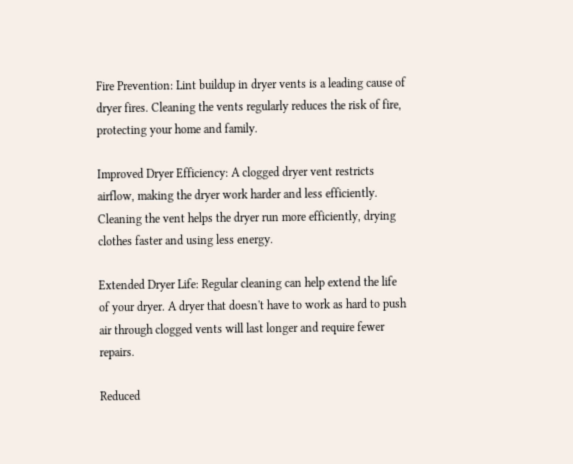Fire Prevention: Lint buildup in dryer vents is a leading cause of dryer fires. Cleaning the vents regularly reduces the risk of fire, protecting your home and family.

Improved Dryer Efficiency: A clogged dryer vent restricts airflow, making the dryer work harder and less efficiently. Cleaning the vent helps the dryer run more efficiently, drying clothes faster and using less energy.

Extended Dryer Life: Regular cleaning can help extend the life of your dryer. A dryer that doesn't have to work as hard to push air through clogged vents will last longer and require fewer repairs.

Reduced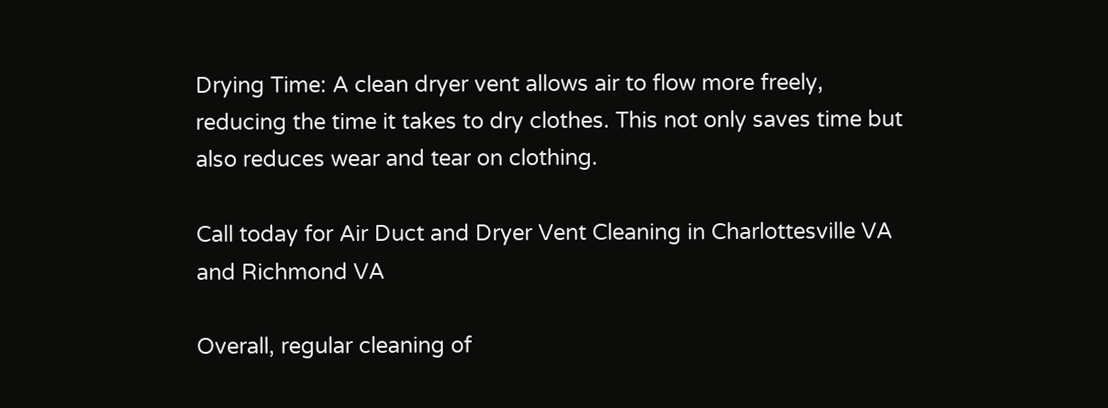Drying Time: A clean dryer vent allows air to flow more freely, reducing the time it takes to dry clothes. This not only saves time but also reduces wear and tear on clothing.

Call today for Air Duct and Dryer Vent Cleaning in Charlottesville VA and Richmond VA

Overall, regular cleaning of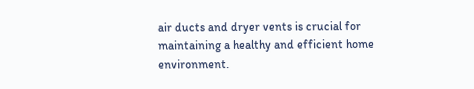air ducts and dryer vents is crucial for maintaining a healthy and efficient home environment.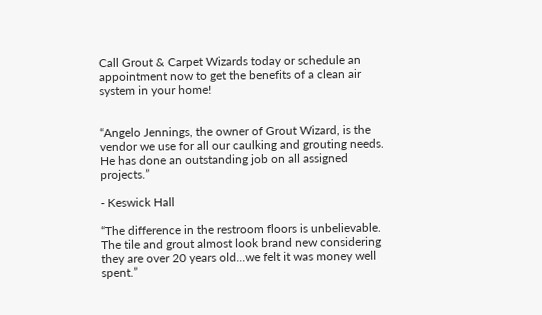Call Grout & Carpet Wizards today or schedule an appointment now to get the benefits of a clean air system in your home!


“Angelo Jennings, the owner of Grout Wizard, is the vendor we use for all our caulking and grouting needs. He has done an outstanding job on all assigned projects.”

- Keswick Hall

“The difference in the restroom floors is unbelievable. The tile and grout almost look brand new considering they are over 20 years old...we felt it was money well spent.”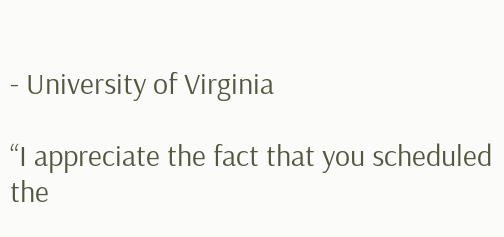- University of Virginia

“I appreciate the fact that you scheduled the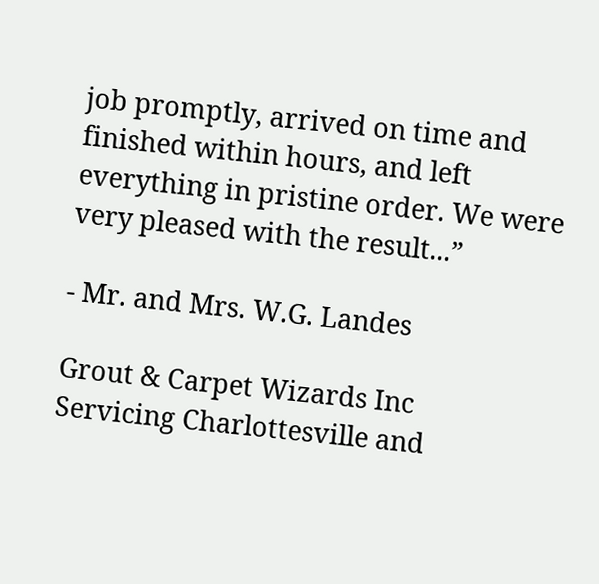job promptly, arrived on time and finished within hours, and left everything in pristine order. We were very pleased with the result...”

- Mr. and Mrs. W.G. Landes

Grout & Carpet Wizards Inc
Servicing Charlottesville and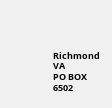Richmond VA
PO BOX 6502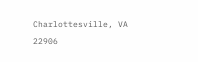Charlottesville, VA 22906